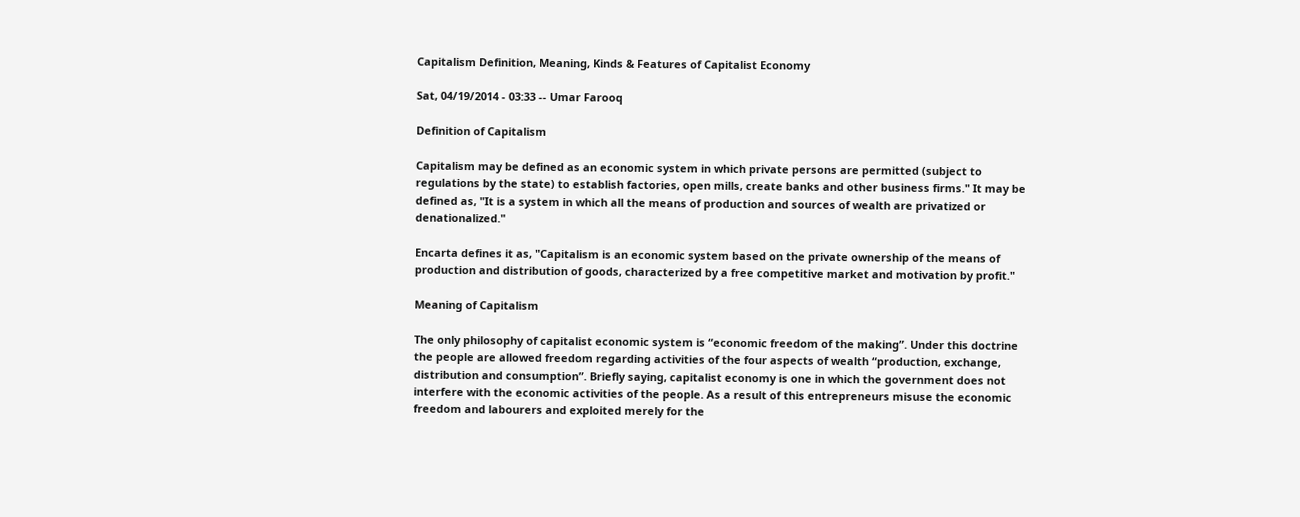Capitalism Definition, Meaning, Kinds & Features of Capitalist Economy

Sat, 04/19/2014 - 03:33 -- Umar Farooq

Definition of Capitalism

Capitalism may be defined as an economic system in which private persons are permitted (subject to regulations by the state) to establish factories, open mills, create banks and other business firms." It may be defined as, "It is a system in which all the means of production and sources of wealth are privatized or denationalized."

Encarta defines it as, "Capitalism is an economic system based on the private ownership of the means of production and distribution of goods, characterized by a free competitive market and motivation by profit."

Meaning of Capitalism

The only philosophy of capitalist economic system is “economic freedom of the making”. Under this doctrine the people are allowed freedom regarding activities of the four aspects of wealth “production, exchange, distribution and consumption”. Briefly saying, capitalist economy is one in which the government does not interfere with the economic activities of the people. As a result of this entrepreneurs misuse the economic freedom and labourers and exploited merely for the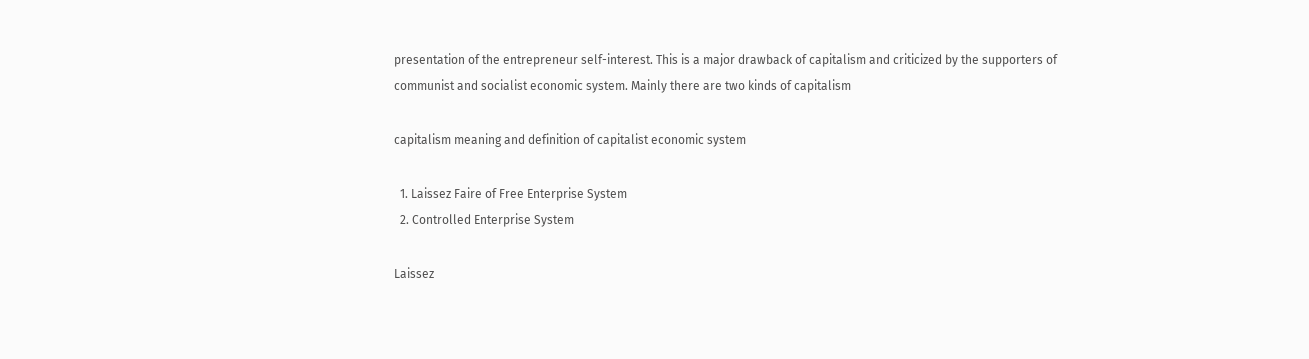presentation of the entrepreneur self-interest. This is a major drawback of capitalism and criticized by the supporters of communist and socialist economic system. Mainly there are two kinds of capitalism

capitalism meaning and definition of capitalist economic system

  1. Laissez Faire of Free Enterprise System
  2. Controlled Enterprise System

Laissez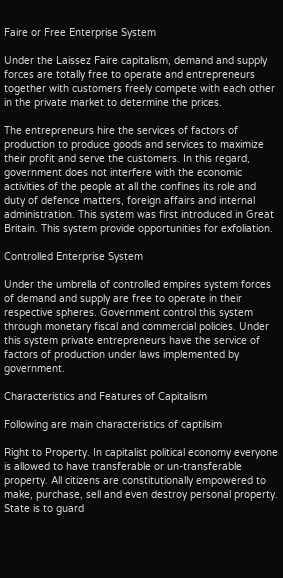Faire or Free Enterprise System

Under the Laissez Faire capitalism, demand and supply forces are totally free to operate and entrepreneurs together with customers freely compete with each other in the private market to determine the prices.

The entrepreneurs hire the services of factors of production to produce goods and services to maximize their profit and serve the customers. In this regard, government does not interfere with the economic activities of the people at all the confines its role and duty of defence matters, foreign affairs and internal administration. This system was first introduced in Great Britain. This system provide opportunities for exfoliation.

Controlled Enterprise System

Under the umbrella of controlled empires system forces of demand and supply are free to operate in their respective spheres. Government control this system through monetary fiscal and commercial policies. Under this system private entrepreneurs have the service of factors of production under laws implemented by government.

Characteristics and Features of Capitalism

Following are main characteristics of captilsim

Right to Property. In capitalist political economy everyone is allowed to have transferable or un-transferable property. All citizens are constitutionally empowered to make, purchase, sell and even destroy personal property. State is to guard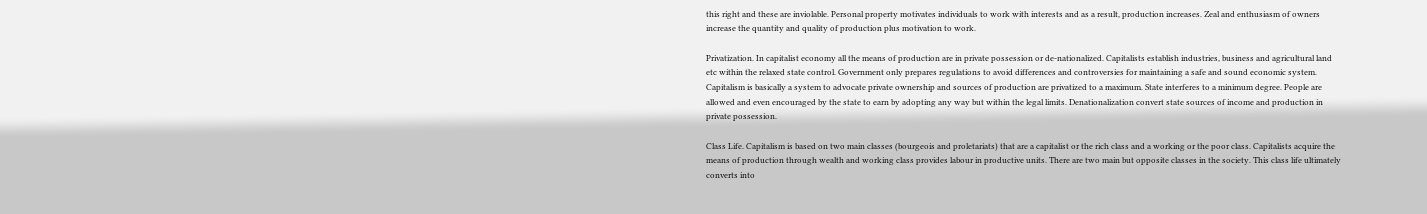this right and these are inviolable. Personal property motivates individuals to work with interests and as a result, production increases. Zeal and enthusiasm of owners increase the quantity and quality of production plus motivation to work.

Privatization. In capitalist economy all the means of production are in private possession or de-nationalized. Capitalists establish industries, business and agricultural land etc within the relaxed state control. Government only prepares regulations to avoid differences and controversies for maintaining a safe and sound economic system. Capitalism is basically a system to advocate private ownership and sources of production are privatized to a maximum. State interferes to a minimum degree. People are allowed and even encouraged by the state to earn by adopting any way but within the legal limits. Denationalization convert state sources of income and production in private possession.

Class Life. Capitalism is based on two main classes (bourgeois and proletariats) that are a capitalist or the rich class and a working or the poor class. Capitalists acquire the means of production through wealth and working class provides labour in productive units. There are two main but opposite classes in the society. This class life ultimately converts into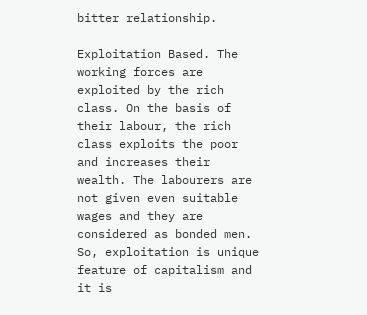bitter relationship.

Exploitation Based. The working forces are exploited by the rich class. On the basis of their labour, the rich class exploits the poor and increases their wealth. The labourers are not given even suitable wages and they are considered as bonded men. So, exploitation is unique feature of capitalism and it is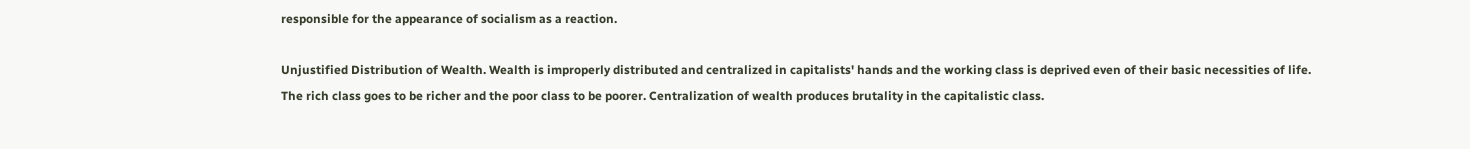responsible for the appearance of socialism as a reaction.

Unjustified Distribution of Wealth. Wealth is improperly distributed and centralized in capitalists' hands and the working class is deprived even of their basic necessities of life. The rich class goes to be richer and the poor class to be poorer. Centralization of wealth produces brutality in the capitalistic class.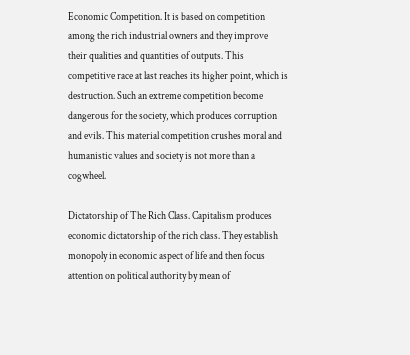Economic Competition. It is based on competition among the rich industrial owners and they improve their qualities and quantities of outputs. This competitive race at last reaches its higher point, which is destruction. Such an extreme competition become dangerous for the society, which produces corruption and evils. This material competition crushes moral and humanistic values and society is not more than a cogwheel.

Dictatorship of The Rich Class. Capitalism produces economic dictatorship of the rich class. They establish monopoly in economic aspect of life and then focus attention on political authority by mean of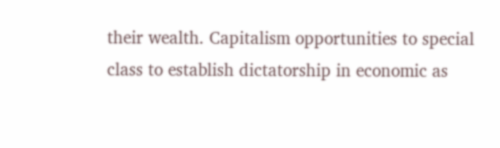their wealth. Capitalism opportunities to special class to establish dictatorship in economic as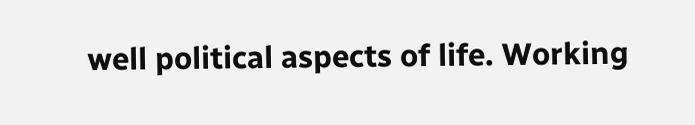well political aspects of life. Working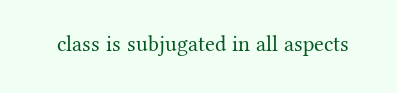class is subjugated in all aspects